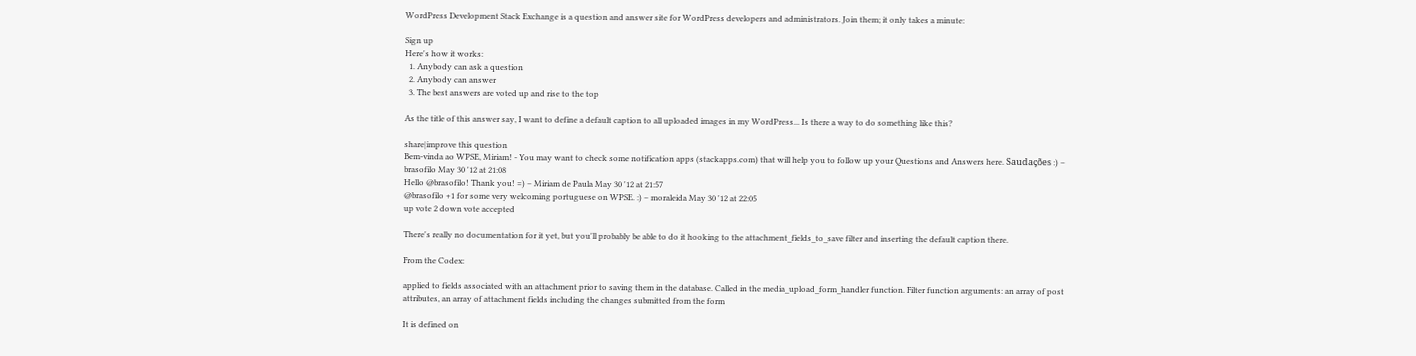WordPress Development Stack Exchange is a question and answer site for WordPress developers and administrators. Join them; it only takes a minute:

Sign up
Here's how it works:
  1. Anybody can ask a question
  2. Anybody can answer
  3. The best answers are voted up and rise to the top

As the title of this answer say, I want to define a default caption to all uploaded images in my WordPress... Is there a way to do something like this?

share|improve this question
Bem-vinda ao WPSE, Miriam! - You may want to check some notification apps (stackapps.com) that will help you to follow up your Questions and Answers here. Saudações :) – brasofilo May 30 '12 at 21:08
Hello @brasofilo! Thank you! =) – Miriam de Paula May 30 '12 at 21:57
@brasofilo +1 for some very welcoming portuguese on WPSE. :) – moraleida May 30 '12 at 22:05
up vote 2 down vote accepted

There's really no documentation for it yet, but you'll probably be able to do it hooking to the attachment_fields_to_save filter and inserting the default caption there.

From the Codex:

applied to fields associated with an attachment prior to saving them in the database. Called in the media_upload_form_handler function. Filter function arguments: an array of post attributes, an array of attachment fields including the changes submitted from the form

It is defined on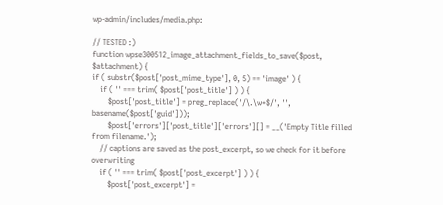wp-admin/includes/media.php:

// TESTED :)
function wpse300512_image_attachment_fields_to_save($post, $attachment) {
if ( substr($post['post_mime_type'], 0, 5) == 'image' ) {
    if ( '' === trim( $post['post_title'] ) ) {
        $post['post_title'] = preg_replace('/\.\w+$/', '', basename($post['guid']));
        $post['errors']['post_title']['errors'][] = __('Empty Title filled from filename.');
    // captions are saved as the post_excerpt, so we check for it before overwriting
    if ( '' === trim( $post['post_excerpt'] ) ) {
        $post['post_excerpt'] =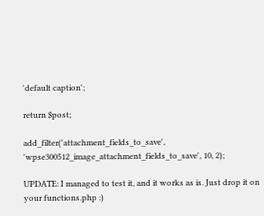'default caption';

return $post;

add_filter('attachment_fields_to_save', 'wpse300512_image_attachment_fields_to_save', 10, 2);

UPDATE: I managed to test it, and it works as is. Just drop it on your functions.php :)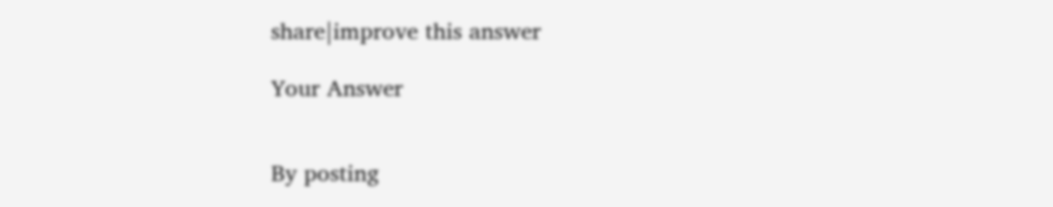share|improve this answer

Your Answer


By posting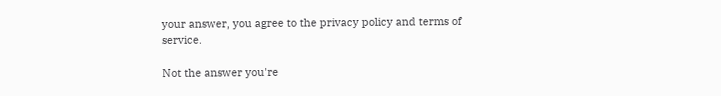your answer, you agree to the privacy policy and terms of service.

Not the answer you're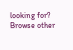looking for? Browse other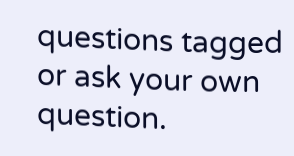questions tagged or ask your own question.